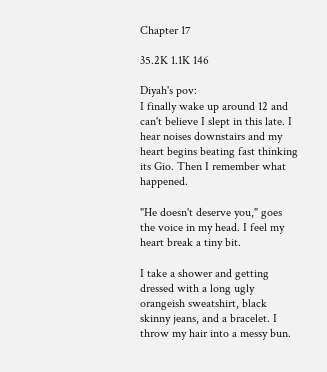Chapter 17

35.2K 1.1K 146

Diyah's pov:
I finally wake up around 12 and can't believe I slept in this late. I hear noises downstairs and my heart begins beating fast thinking its Gio. Then I remember what happened.

"He doesn't deserve you," goes the voice in my head. I feel my heart break a tiny bit.

I take a shower and getting dressed with a long ugly orangeish sweatshirt, black skinny jeans, and a bracelet. I throw my hair into a messy bun.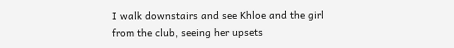I walk downstairs and see Khloe and the girl from the club, seeing her upsets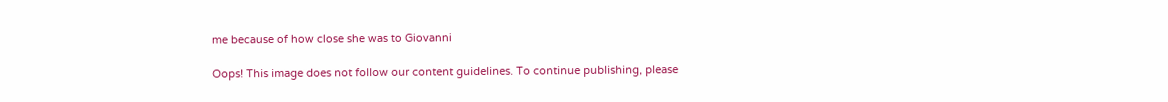me because of how close she was to Giovanni

Oops! This image does not follow our content guidelines. To continue publishing, please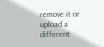remove it or upload a different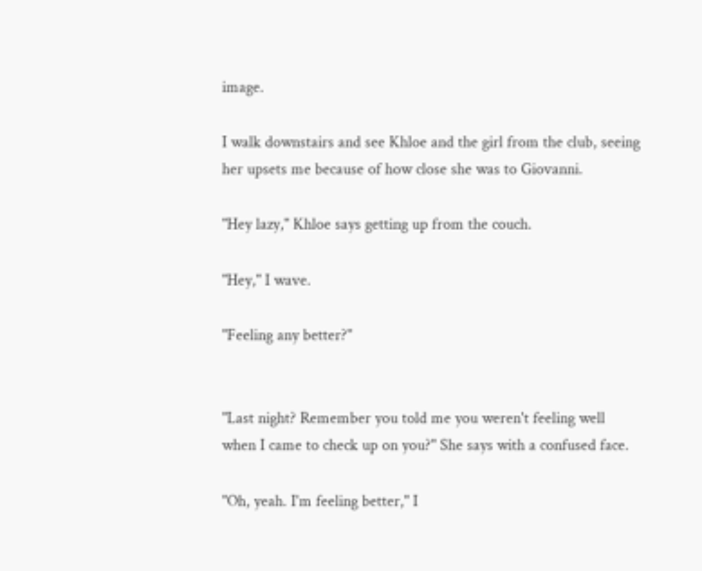image.

I walk downstairs and see Khloe and the girl from the club, seeing her upsets me because of how close she was to Giovanni.

"Hey lazy," Khloe says getting up from the couch.

"Hey," I wave.

"Feeling any better?"


"Last night? Remember you told me you weren't feeling well when I came to check up on you?" She says with a confused face.

"Oh, yeah. I'm feeling better," I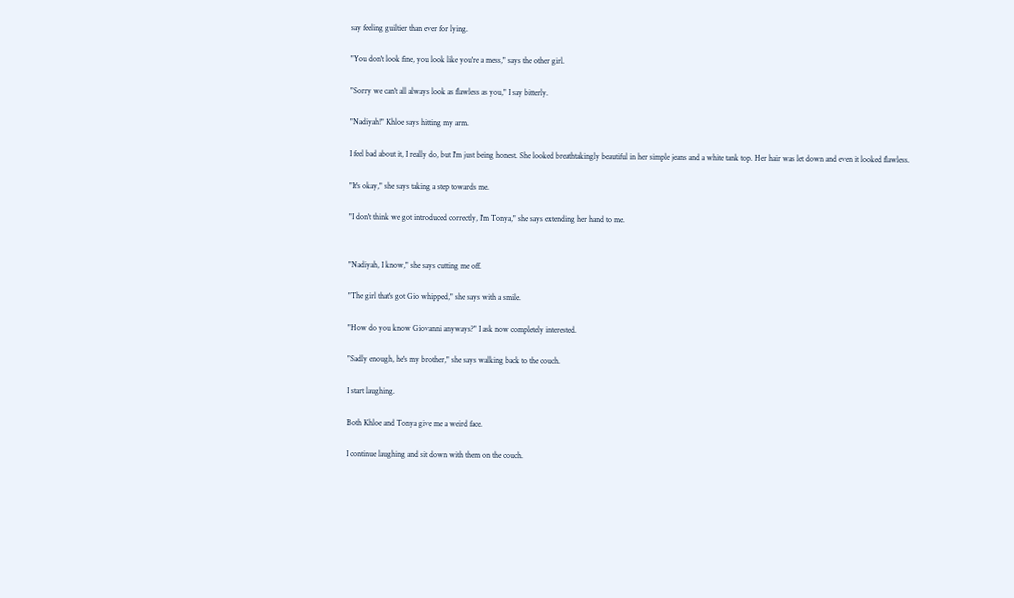say feeling guiltier than ever for lying.

"You don't look fine, you look like you're a mess," says the other girl.

"Sorry we can't all always look as flawless as you," I say bitterly.

"Nadiyah!" Khloe says hitting my arm.

I feel bad about it, I really do, but I'm just being honest. She looked breathtakingly beautiful in her simple jeans and a white tank top. Her hair was let down and even it looked flawless.

"It's okay," she says taking a step towards me.

"I don't think we got introduced correctly, I'm Tonya," she says extending her hand to me.


"Nadiyah, I know," she says cutting me off.

"The girl that's got Gio whipped," she says with a smile.

"How do you know Giovanni anyways?" I ask now completely interested.

"Sadly enough, he's my brother," she says walking back to the couch.

I start laughing.

Both Khloe and Tonya give me a weird face.

I continue laughing and sit down with them on the couch.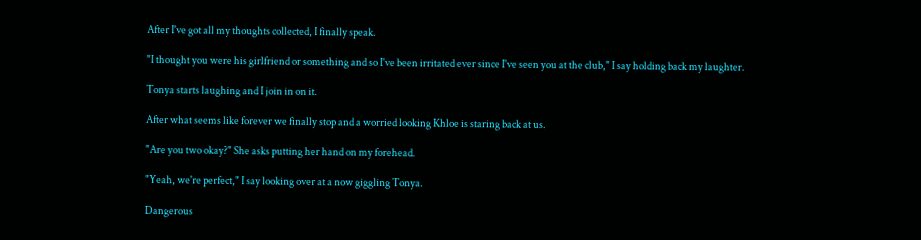After I've got all my thoughts collected, I finally speak.

"I thought you were his girlfriend or something and so I've been irritated ever since I've seen you at the club," I say holding back my laughter.

Tonya starts laughing and I join in on it.

After what seems like forever we finally stop and a worried looking Khloe is staring back at us.

"Are you two okay?" She asks putting her hand on my forehead.

"Yeah, we're perfect," I say looking over at a now giggling Tonya.

Dangerous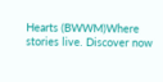Hearts (BWWM)Where stories live. Discover now